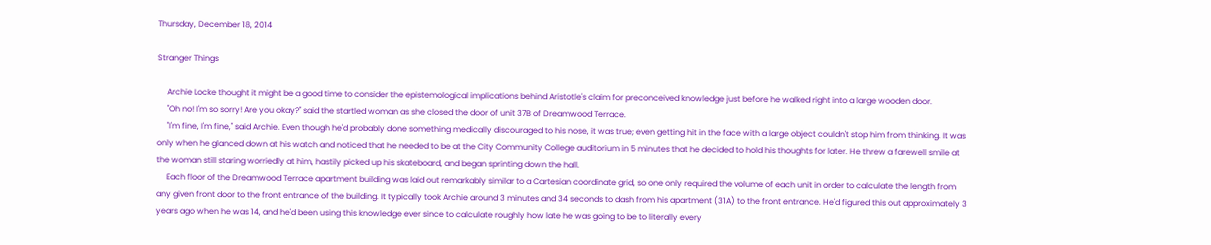Thursday, December 18, 2014

Stranger Things

     Archie Locke thought it might be a good time to consider the epistemological implications behind Aristotle's claim for preconceived knowledge just before he walked right into a large wooden door.
     "Oh no! I'm so sorry! Are you okay?" said the startled woman as she closed the door of unit 37B of Dreamwood Terrace.
     "I'm fine, I'm fine," said Archie. Even though he'd probably done something medically discouraged to his nose, it was true; even getting hit in the face with a large object couldn't stop him from thinking. It was only when he glanced down at his watch and noticed that he needed to be at the City Community College auditorium in 5 minutes that he decided to hold his thoughts for later. He threw a farewell smile at the woman still staring worriedly at him, hastily picked up his skateboard, and began sprinting down the hall.
     Each floor of the Dreamwood Terrace apartment building was laid out remarkably similar to a Cartesian coordinate grid, so one only required the volume of each unit in order to calculate the length from any given front door to the front entrance of the building. It typically took Archie around 3 minutes and 34 seconds to dash from his apartment (31A) to the front entrance. He'd figured this out approximately 3 years ago when he was 14, and he'd been using this knowledge ever since to calculate roughly how late he was going to be to literally every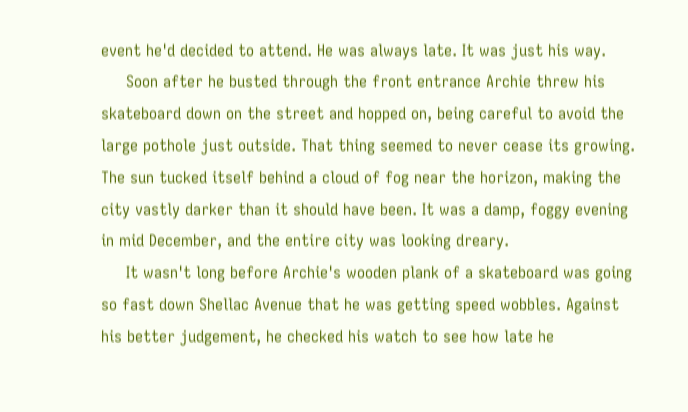event he'd decided to attend. He was always late. It was just his way.
     Soon after he busted through the front entrance Archie threw his skateboard down on the street and hopped on, being careful to avoid the large pothole just outside. That thing seemed to never cease its growing.  The sun tucked itself behind a cloud of fog near the horizon, making the city vastly darker than it should have been. It was a damp, foggy evening in mid December, and the entire city was looking dreary.
     It wasn't long before Archie's wooden plank of a skateboard was going so fast down Shellac Avenue that he was getting speed wobbles. Against his better judgement, he checked his watch to see how late he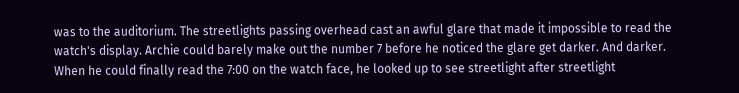was to the auditorium. The streetlights passing overhead cast an awful glare that made it impossible to read the watch's display. Archie could barely make out the number 7 before he noticed the glare get darker. And darker. When he could finally read the 7:00 on the watch face, he looked up to see streetlight after streetlight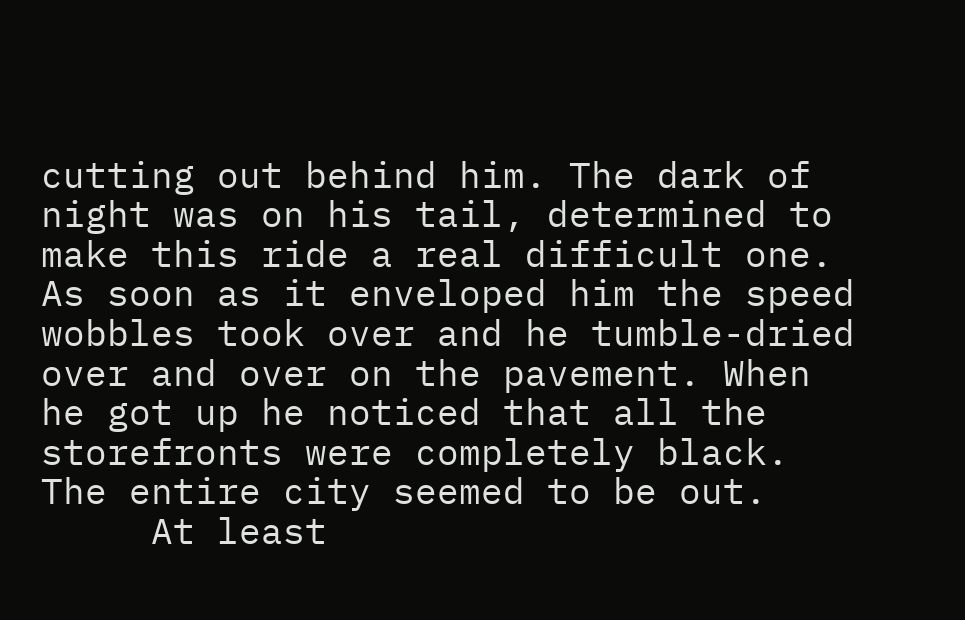cutting out behind him. The dark of night was on his tail, determined to make this ride a real difficult one. As soon as it enveloped him the speed wobbles took over and he tumble-dried over and over on the pavement. When he got up he noticed that all the storefronts were completely black. The entire city seemed to be out.
     At least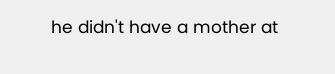he didn't have a mother at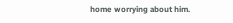home worrying about him.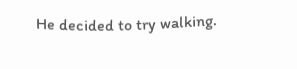He decided to try walking.